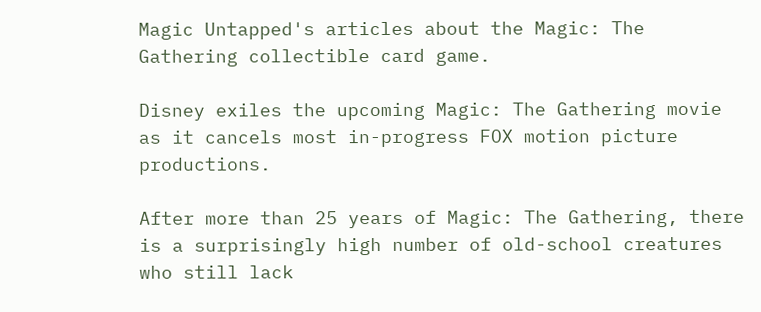Magic Untapped's articles about the Magic: The Gathering collectible card game.

Disney exiles the upcoming Magic: The Gathering movie as it cancels most in-progress FOX motion picture productions.

After more than 25 years of Magic: The Gathering, there is a surprisingly high number of old-school creatures who still lack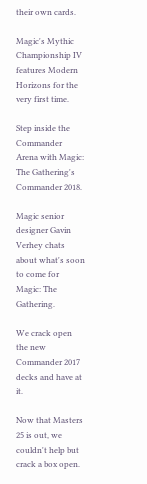their own cards.

Magic's Mythic Championship IV features Modern Horizons for the very first time.

Step inside the Commander Arena with Magic: The Gathering's Commander 2018.

Magic senior designer Gavin Verhey chats about what's soon to come for Magic: The Gathering.

We crack open the new Commander 2017 decks and have at it.

Now that Masters 25 is out, we couldn't help but crack a box open.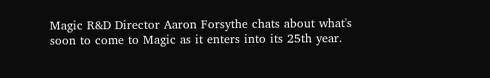Magic R&D Director Aaron Forsythe chats about what's soon to come to Magic as it enters into its 25th year.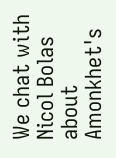We chat with Nicol Bolas about Amonkhet's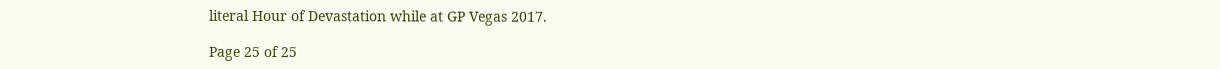literal Hour of Devastation while at GP Vegas 2017.

Page 25 of 25